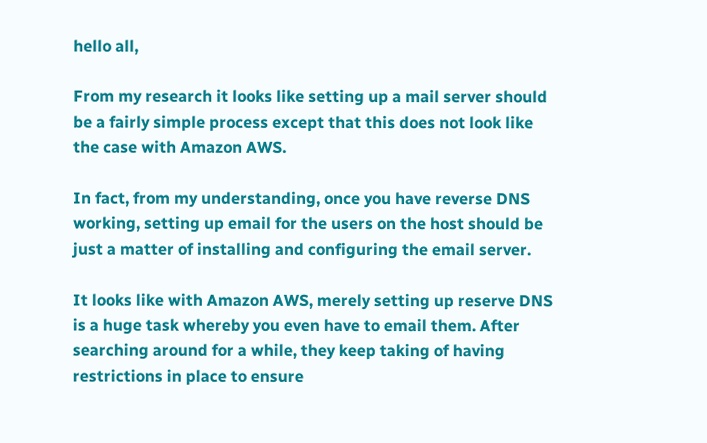hello all,

From my research it looks like setting up a mail server should be a fairly simple process except that this does not look like the case with Amazon AWS.

In fact, from my understanding, once you have reverse DNS working, setting up email for the users on the host should be just a matter of installing and configuring the email server.

It looks like with Amazon AWS, merely setting up reserve DNS is a huge task whereby you even have to email them. After searching around for a while, they keep taking of having restrictions in place to ensure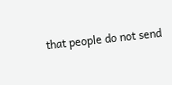that people do not send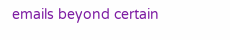emails beyond certain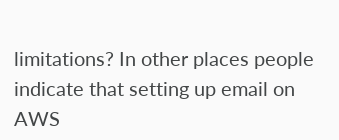limitations? In other places people indicate that setting up email on AWS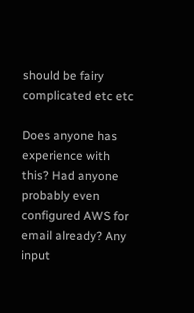should be fairy complicated etc etc

Does anyone has experience with this? Had anyone probably even configured AWS for email already? Any input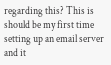regarding this? This is should be my first time setting up an email server and it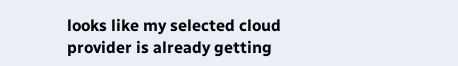looks like my selected cloud provider is already getting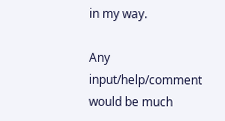in my way.

Any input/help/comment would be much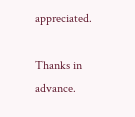appreciated.

Thanks in advance.